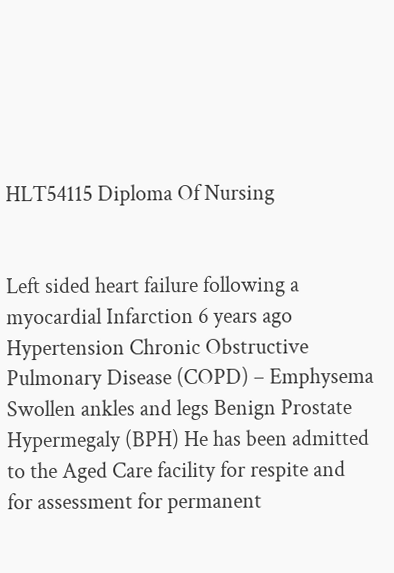HLT54115 Diploma Of Nursing


Left sided heart failure following a myocardial Infarction 6 years ago Hypertension Chronic Obstructive Pulmonary Disease (COPD) – Emphysema Swollen ankles and legs Benign Prostate Hypermegaly (BPH) He has been admitted to the Aged Care facility for respite and for assessment for permanent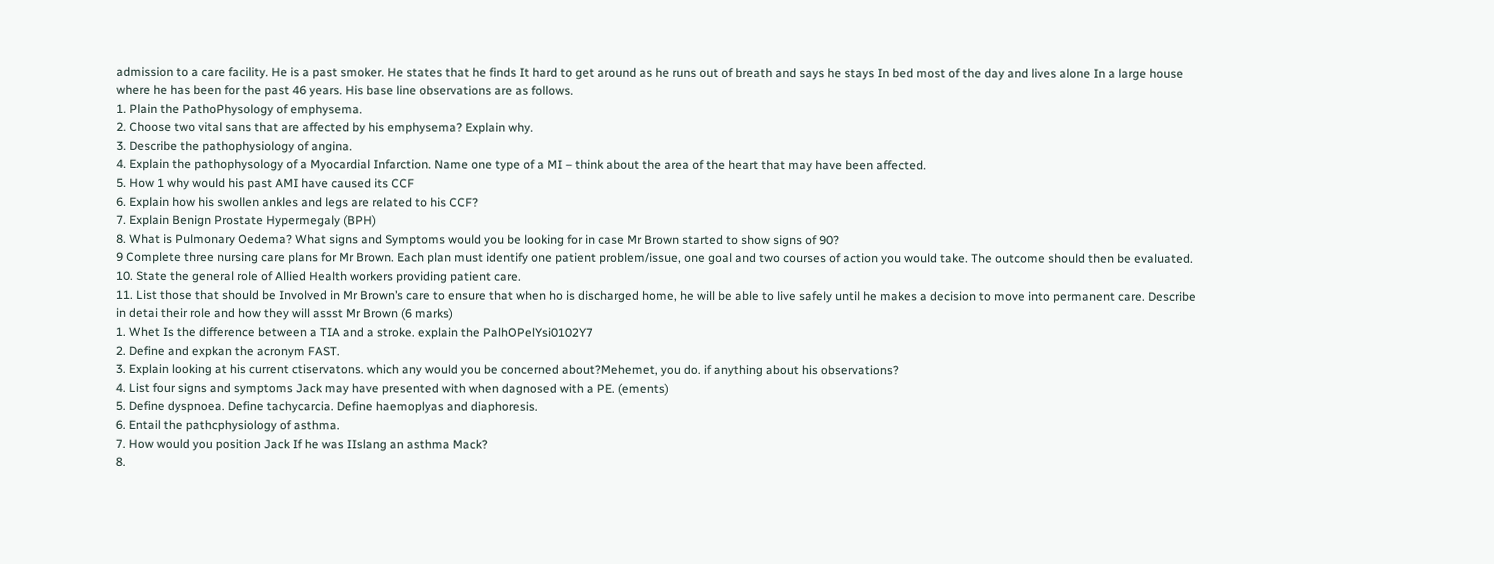admission to a care facility. He is a past smoker. He states that he finds It hard to get around as he runs out of breath and says he stays In bed most of the day and lives alone In a large house where he has been for the past 46 years. His base line observations are as follows.
1. Plain the PathoPhysology of emphysema.
2. Choose two vital sans that are affected by his emphysema? Explain why.
3. Describe the pathophysiology of angina.
4. Explain the pathophysology of a Myocardial Infarction. Name one type of a MI – think about the area of the heart that may have been affected.
5. How 1 why would his past AMI have caused its CCF
6. Explain how his swollen ankles and legs are related to his CCF?
7. Explain Benign Prostate Hypermegaly (BPH)
8. What is Pulmonary Oedema? What signs and Symptoms would you be looking for in case Mr Brown started to show signs of 90?
9 Complete three nursing care plans for Mr Brown. Each plan must identify one patient problem/issue, one goal and two courses of action you would take. The outcome should then be evaluated.
10. State the general role of Allied Health workers providing patient care.
11. List those that should be Involved in Mr Brown’s care to ensure that when ho is discharged home, he will be able to live safely until he makes a decision to move into permanent care. Describe in detai their role and how they will assst Mr Brown (6 marks)
1. Whet Is the difference between a TIA and a stroke. explain the PalhOPelYsi0102Y7
2. Define and expkan the acronym FAST.
3. Explain looking at his current ctiservatons. which any would you be concerned about?Mehemet, you do. if anything about his observations?
4. List four signs and symptoms Jack may have presented with when dagnosed with a PE. (ements)
5. Define dyspnoea. Define tachycarcia. Define haemoplyas and diaphoresis.
6. Entail the pathcphysiology of asthma.
7. How would you position Jack If he was IIslang an asthma Mack?
8.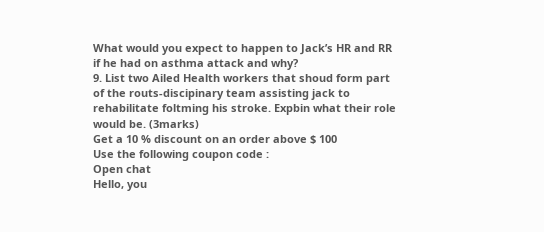What would you expect to happen to Jack’s HR and RR if he had on asthma attack and why?
9. List two Ailed Health workers that shoud form part of the routs-discipinary team assisting jack to rehabilitate foltming his stroke. Expbin what their role would be. (3marks)
Get a 10 % discount on an order above $ 100
Use the following coupon code :
Open chat
Hello, you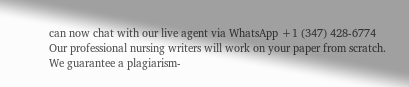can now chat with our live agent via WhatsApp +1 (347) 428-6774
Our professional nursing writers will work on your paper from scratch.
We guarantee a plagiarism-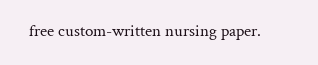free custom-written nursing paper.